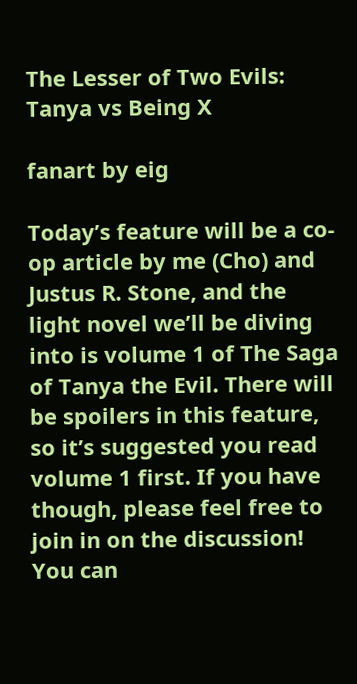The Lesser of Two Evils: Tanya vs Being X

fanart by eig

Today’s feature will be a co-op article by me (Cho) and Justus R. Stone, and the light novel we’ll be diving into is volume 1 of The Saga of Tanya the Evil. There will be spoilers in this feature, so it’s suggested you read volume 1 first. If you have though, please feel free to join in on the discussion! You can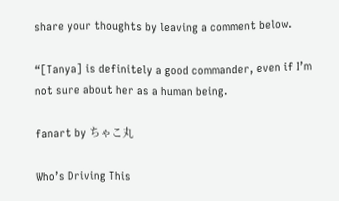share your thoughts by leaving a comment below.

“[Tanya] is definitely a good commander, even if I’m not sure about her as a human being.

fanart by ちゃこ丸

Who’s Driving This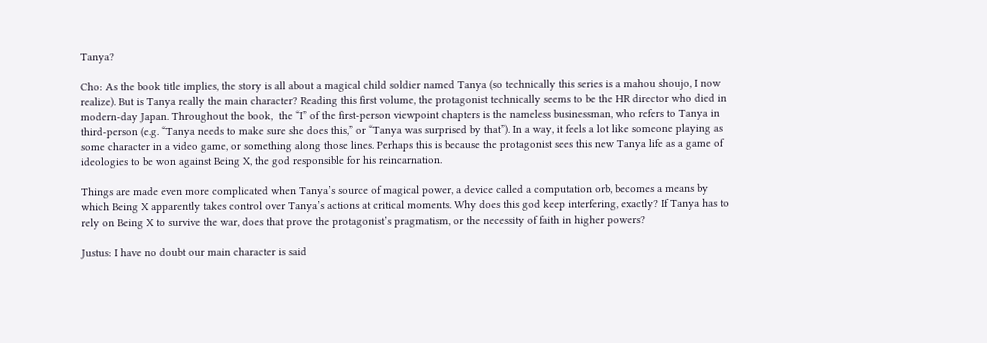Tanya?

Cho: As the book title implies, the story is all about a magical child soldier named Tanya (so technically this series is a mahou shoujo, I now realize). But is Tanya really the main character? Reading this first volume, the protagonist technically seems to be the HR director who died in modern-day Japan. Throughout the book,  the “I” of the first-person viewpoint chapters is the nameless businessman, who refers to Tanya in third-person (e.g. “Tanya needs to make sure she does this,” or “Tanya was surprised by that”). In a way, it feels a lot like someone playing as some character in a video game, or something along those lines. Perhaps this is because the protagonist sees this new Tanya life as a game of ideologies to be won against Being X, the god responsible for his reincarnation.

Things are made even more complicated when Tanya’s source of magical power, a device called a computation orb, becomes a means by which Being X apparently takes control over Tanya’s actions at critical moments. Why does this god keep interfering, exactly? If Tanya has to rely on Being X to survive the war, does that prove the protagonist’s pragmatism, or the necessity of faith in higher powers?

Justus: I have no doubt our main character is said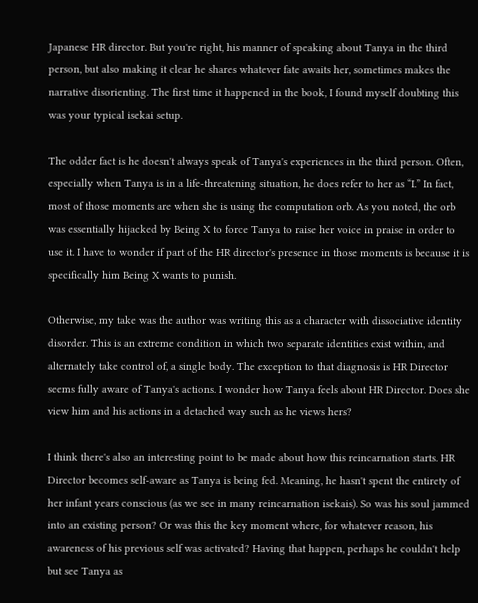Japanese HR director. But you're right, his manner of speaking about Tanya in the third person, but also making it clear he shares whatever fate awaits her, sometimes makes the narrative disorienting. The first time it happened in the book, I found myself doubting this was your typical isekai setup.

The odder fact is he doesn't always speak of Tanya's experiences in the third person. Often, especially when Tanya is in a life-threatening situation, he does refer to her as “I.” In fact, most of those moments are when she is using the computation orb. As you noted, the orb was essentially hijacked by Being X to force Tanya to raise her voice in praise in order to use it. I have to wonder if part of the HR director's presence in those moments is because it is specifically him Being X wants to punish.

Otherwise, my take was the author was writing this as a character with dissociative identity disorder. This is an extreme condition in which two separate identities exist within, and alternately take control of, a single body. The exception to that diagnosis is HR Director seems fully aware of Tanya's actions. I wonder how Tanya feels about HR Director. Does she view him and his actions in a detached way such as he views hers?

I think there's also an interesting point to be made about how this reincarnation starts. HR Director becomes self-aware as Tanya is being fed. Meaning, he hasn't spent the entirety of her infant years conscious (as we see in many reincarnation isekais). So was his soul jammed into an existing person? Or was this the key moment where, for whatever reason, his awareness of his previous self was activated? Having that happen, perhaps he couldn't help but see Tanya as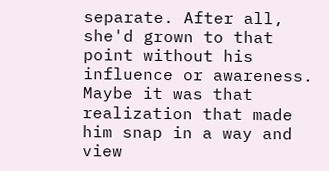separate. After all, she'd grown to that point without his influence or awareness. Maybe it was that realization that made him snap in a way and view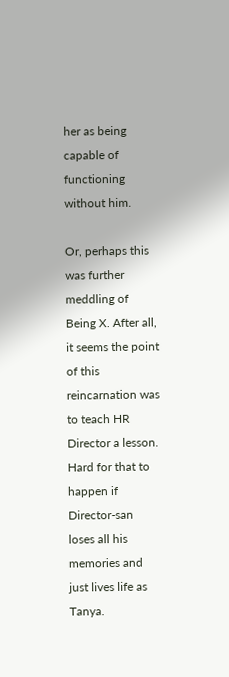her as being capable of functioning without him.

Or, perhaps this was further meddling of Being X. After all, it seems the point of this reincarnation was to teach HR Director a lesson. Hard for that to happen if Director-san loses all his memories and just lives life as Tanya.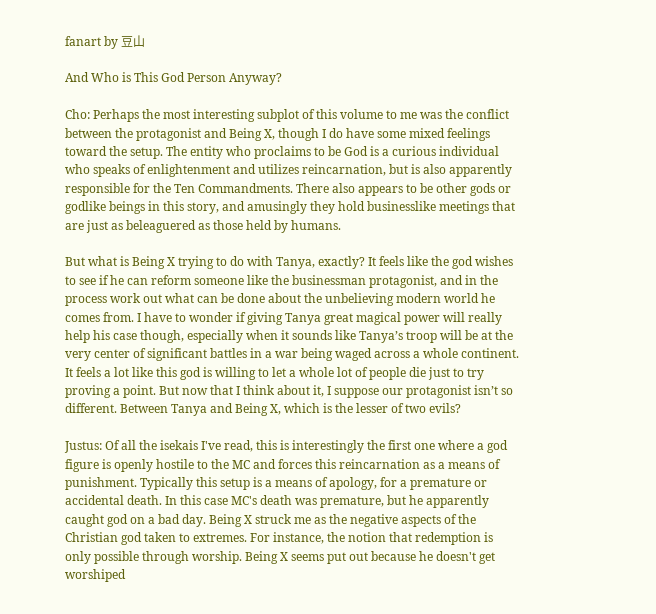fanart by 豆山

And Who is This God Person Anyway?

Cho: Perhaps the most interesting subplot of this volume to me was the conflict between the protagonist and Being X, though I do have some mixed feelings toward the setup. The entity who proclaims to be God is a curious individual who speaks of enlightenment and utilizes reincarnation, but is also apparently responsible for the Ten Commandments. There also appears to be other gods or godlike beings in this story, and amusingly they hold businesslike meetings that are just as beleaguered as those held by humans.

But what is Being X trying to do with Tanya, exactly? It feels like the god wishes to see if he can reform someone like the businessman protagonist, and in the process work out what can be done about the unbelieving modern world he comes from. I have to wonder if giving Tanya great magical power will really help his case though, especially when it sounds like Tanya’s troop will be at the very center of significant battles in a war being waged across a whole continent. It feels a lot like this god is willing to let a whole lot of people die just to try proving a point. But now that I think about it, I suppose our protagonist isn’t so different. Between Tanya and Being X, which is the lesser of two evils?

Justus: Of all the isekais I've read, this is interestingly the first one where a god figure is openly hostile to the MC and forces this reincarnation as a means of punishment. Typically this setup is a means of apology, for a premature or accidental death. In this case MC's death was premature, but he apparently caught god on a bad day. Being X struck me as the negative aspects of the Christian god taken to extremes. For instance, the notion that redemption is only possible through worship. Being X seems put out because he doesn't get worshiped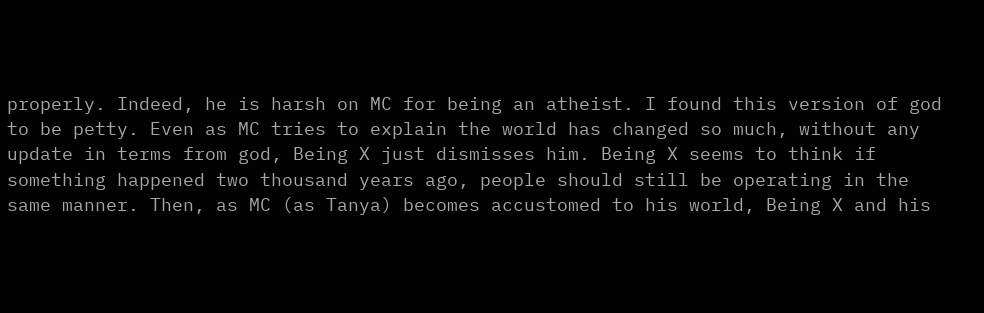properly. Indeed, he is harsh on MC for being an atheist. I found this version of god to be petty. Even as MC tries to explain the world has changed so much, without any update in terms from god, Being X just dismisses him. Being X seems to think if something happened two thousand years ago, people should still be operating in the same manner. Then, as MC (as Tanya) becomes accustomed to his world, Being X and his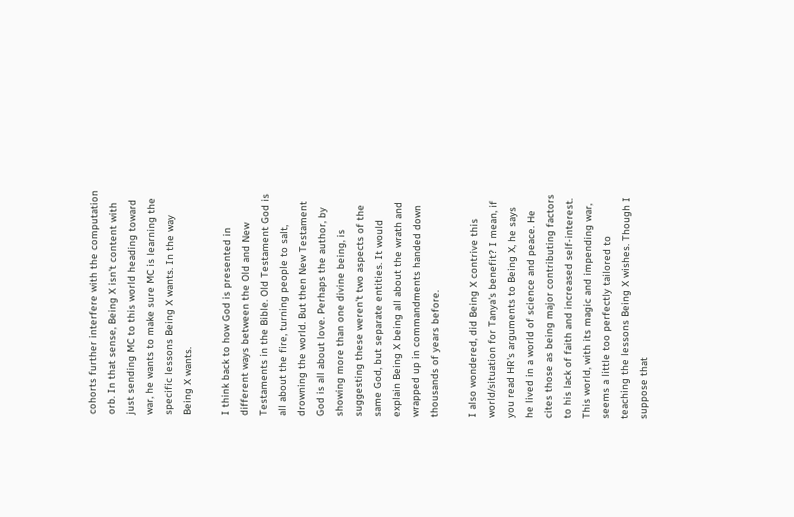cohorts further interfere with the computation orb. In that sense, Being X isn't content with just sending MC to this world heading toward war, he wants to make sure MC is learning the specific lessons Being X wants. In the way Being X wants.

I think back to how God is presented in different ways between the Old and New Testaments in the Bible. Old Testament God is all about the fire, turning people to salt, drowning the world. But then New Testament God is all about love. Perhaps the author, by showing more than one divine being, is suggesting these weren't two aspects of the same God, but separate entities. It would explain Being X being all about the wrath and wrapped up in commandments handed down thousands of years before.

I also wondered, did Being X contrive this world/situation for Tanya's benefit? I mean, if you read HR's arguments to Being X, he says he lived in a world of science and peace. He cites those as being major contributing factors to his lack of faith and increased self-interest. This world, with its magic and impending war, seems a little too perfectly tailored to teaching the lessons Being X wishes. Though I suppose that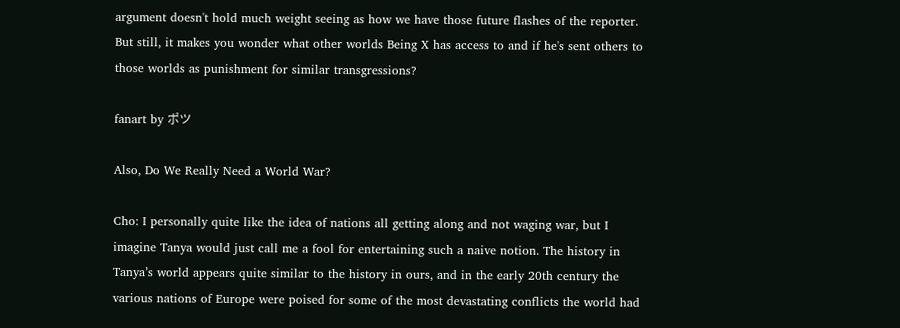argument doesn't hold much weight seeing as how we have those future flashes of the reporter. But still, it makes you wonder what other worlds Being X has access to and if he's sent others to those worlds as punishment for similar transgressions?

fanart by ポツ

Also, Do We Really Need a World War?

Cho: I personally quite like the idea of nations all getting along and not waging war, but I imagine Tanya would just call me a fool for entertaining such a naive notion. The history in Tanya’s world appears quite similar to the history in ours, and in the early 20th century the various nations of Europe were poised for some of the most devastating conflicts the world had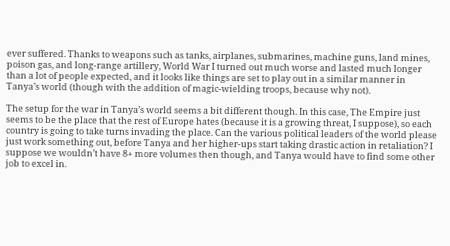ever suffered. Thanks to weapons such as tanks, airplanes, submarines, machine guns, land mines, poison gas, and long-range artillery, World War I turned out much worse and lasted much longer than a lot of people expected, and it looks like things are set to play out in a similar manner in Tanya’s world (though with the addition of magic-wielding troops, because why not).

The setup for the war in Tanya’s world seems a bit different though. In this case, The Empire just seems to be the place that the rest of Europe hates (because it is a growing threat, I suppose), so each country is going to take turns invading the place. Can the various political leaders of the world please just work something out, before Tanya and her higher-ups start taking drastic action in retaliation? I suppose we wouldn’t have 8+ more volumes then though, and Tanya would have to find some other job to excel in.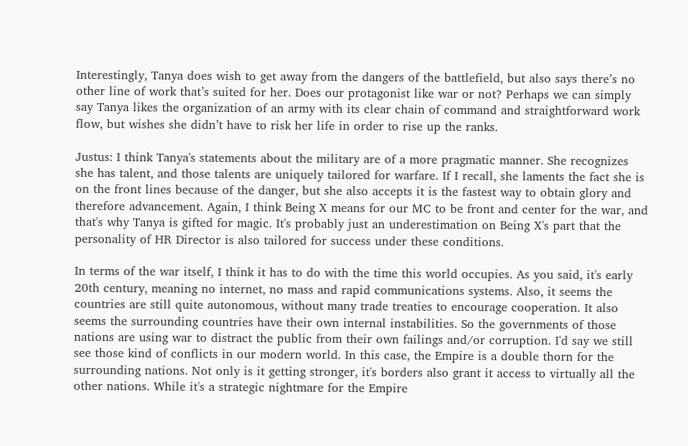Interestingly, Tanya does wish to get away from the dangers of the battlefield, but also says there’s no other line of work that’s suited for her. Does our protagonist like war or not? Perhaps we can simply say Tanya likes the organization of an army with its clear chain of command and straightforward work flow, but wishes she didn’t have to risk her life in order to rise up the ranks.

Justus: I think Tanya's statements about the military are of a more pragmatic manner. She recognizes she has talent, and those talents are uniquely tailored for warfare. If I recall, she laments the fact she is on the front lines because of the danger, but she also accepts it is the fastest way to obtain glory and therefore advancement. Again, I think Being X means for our MC to be front and center for the war, and that's why Tanya is gifted for magic. It's probably just an underestimation on Being X's part that the personality of HR Director is also tailored for success under these conditions.

In terms of the war itself, I think it has to do with the time this world occupies. As you said, it's early 20th century, meaning no internet, no mass and rapid communications systems. Also, it seems the countries are still quite autonomous, without many trade treaties to encourage cooperation. It also seems the surrounding countries have their own internal instabilities. So the governments of those nations are using war to distract the public from their own failings and/or corruption. I'd say we still see those kind of conflicts in our modern world. In this case, the Empire is a double thorn for the surrounding nations. Not only is it getting stronger, it's borders also grant it access to virtually all the other nations. While it's a strategic nightmare for the Empire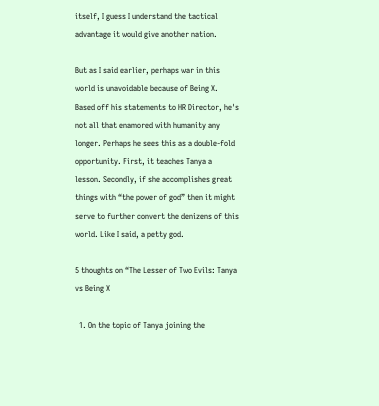itself, I guess I understand the tactical advantage it would give another nation.

But as I said earlier, perhaps war in this world is unavoidable because of Being X. Based off his statements to HR Director, he's not all that enamored with humanity any longer. Perhaps he sees this as a double-fold opportunity. First, it teaches Tanya a lesson. Secondly, if she accomplishes great things with “the power of god” then it might serve to further convert the denizens of this world. Like I said, a petty god.

5 thoughts on “The Lesser of Two Evils: Tanya vs Being X

  1. On the topic of Tanya joining the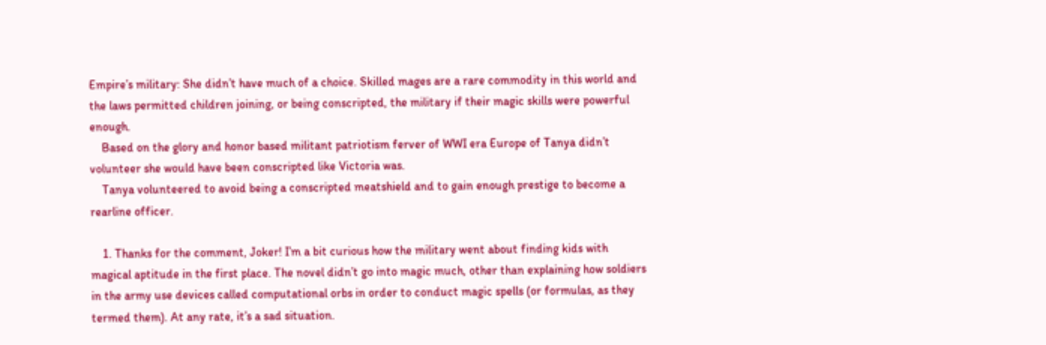Empire’s military: She didn’t have much of a choice. Skilled mages are a rare commodity in this world and the laws permitted children joining, or being conscripted, the military if their magic skills were powerful enough.
    Based on the glory and honor based militant patriotism ferver of WWI era Europe of Tanya didn’t volunteer she would have been conscripted like Victoria was.
    Tanya volunteered to avoid being a conscripted meatshield and to gain enough prestige to become a rearline officer.

    1. Thanks for the comment, Joker! I’m a bit curious how the military went about finding kids with magical aptitude in the first place. The novel didn’t go into magic much, other than explaining how soldiers in the army use devices called computational orbs in order to conduct magic spells (or formulas, as they termed them). At any rate, it’s a sad situation.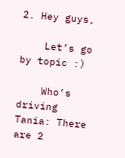2. Hey guys,

    Let’s go by topic :)

    Who’s driving Tania: There are 2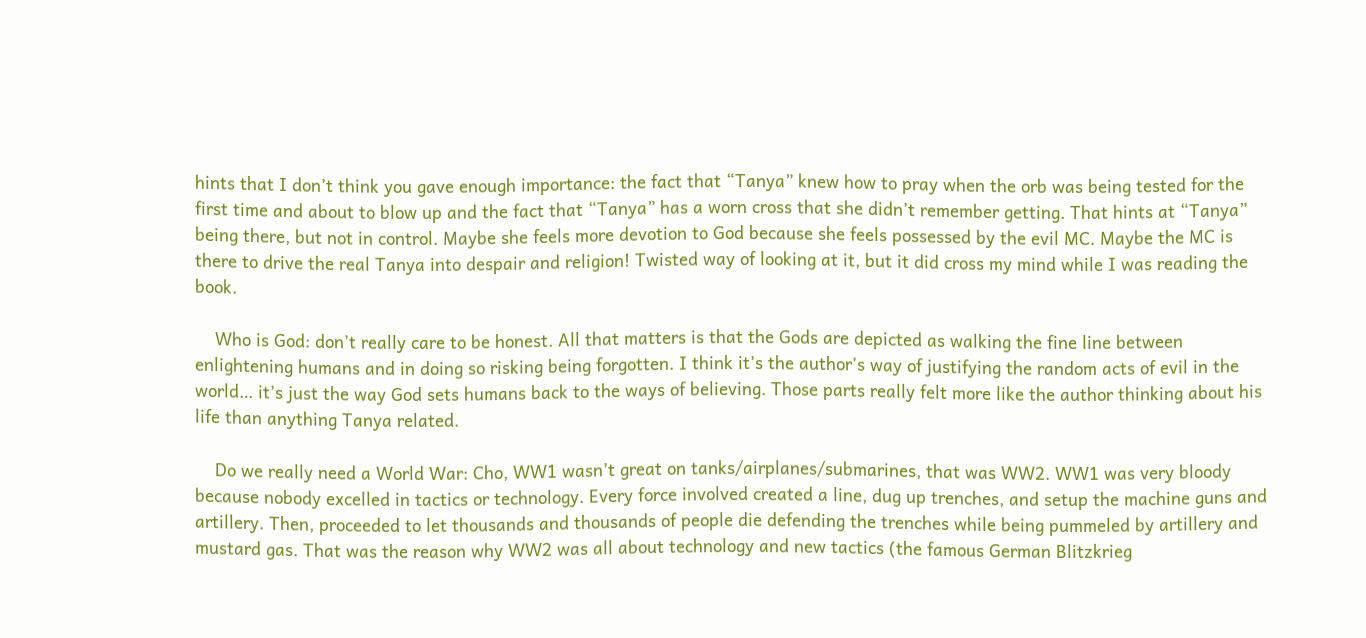hints that I don’t think you gave enough importance: the fact that “Tanya” knew how to pray when the orb was being tested for the first time and about to blow up and the fact that “Tanya” has a worn cross that she didn’t remember getting. That hints at “Tanya” being there, but not in control. Maybe she feels more devotion to God because she feels possessed by the evil MC. Maybe the MC is there to drive the real Tanya into despair and religion! Twisted way of looking at it, but it did cross my mind while I was reading the book.

    Who is God: don’t really care to be honest. All that matters is that the Gods are depicted as walking the fine line between enlightening humans and in doing so risking being forgotten. I think it’s the author’s way of justifying the random acts of evil in the world… it’s just the way God sets humans back to the ways of believing. Those parts really felt more like the author thinking about his life than anything Tanya related.

    Do we really need a World War: Cho, WW1 wasn’t great on tanks/airplanes/submarines, that was WW2. WW1 was very bloody because nobody excelled in tactics or technology. Every force involved created a line, dug up trenches, and setup the machine guns and artillery. Then, proceeded to let thousands and thousands of people die defending the trenches while being pummeled by artillery and mustard gas. That was the reason why WW2 was all about technology and new tactics (the famous German Blitzkrieg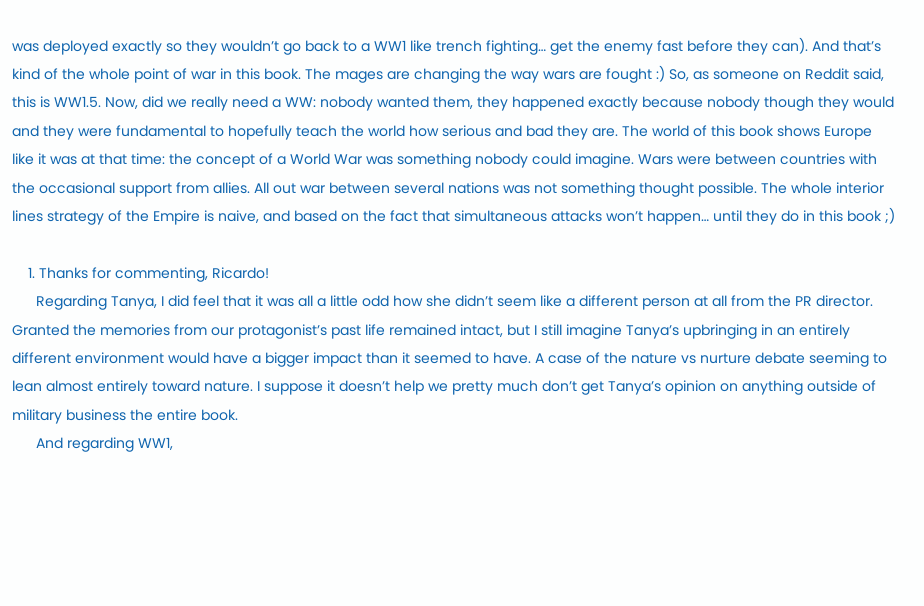was deployed exactly so they wouldn’t go back to a WW1 like trench fighting… get the enemy fast before they can). And that’s kind of the whole point of war in this book. The mages are changing the way wars are fought :) So, as someone on Reddit said, this is WW1.5. Now, did we really need a WW: nobody wanted them, they happened exactly because nobody though they would and they were fundamental to hopefully teach the world how serious and bad they are. The world of this book shows Europe like it was at that time: the concept of a World War was something nobody could imagine. Wars were between countries with the occasional support from allies. All out war between several nations was not something thought possible. The whole interior lines strategy of the Empire is naive, and based on the fact that simultaneous attacks won’t happen… until they do in this book ;)

    1. Thanks for commenting, Ricardo!
      Regarding Tanya, I did feel that it was all a little odd how she didn’t seem like a different person at all from the PR director. Granted the memories from our protagonist’s past life remained intact, but I still imagine Tanya’s upbringing in an entirely different environment would have a bigger impact than it seemed to have. A case of the nature vs nurture debate seeming to lean almost entirely toward nature. I suppose it doesn’t help we pretty much don’t get Tanya’s opinion on anything outside of military business the entire book.
      And regarding WW1,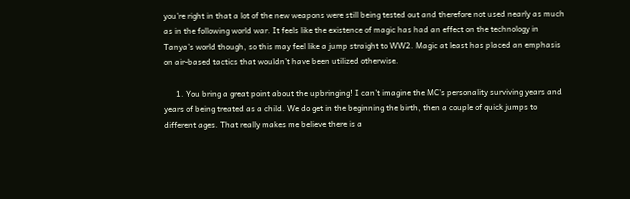you’re right in that a lot of the new weapons were still being tested out and therefore not used nearly as much as in the following world war. It feels like the existence of magic has had an effect on the technology in Tanya’s world though, so this may feel like a jump straight to WW2. Magic at least has placed an emphasis on air-based tactics that wouldn’t have been utilized otherwise.

      1. You bring a great point about the upbringing! I can’t imagine the MC’s personality surviving years and years of being treated as a child. We do get in the beginning the birth, then a couple of quick jumps to different ages. That really makes me believe there is a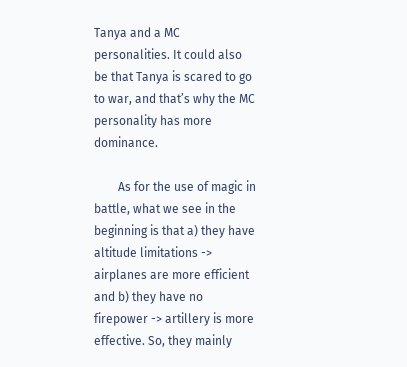Tanya and a MC personalities. It could also be that Tanya is scared to go to war, and that’s why the MC personality has more dominance.

        As for the use of magic in battle, what we see in the beginning is that a) they have altitude limitations -> airplanes are more efficient and b) they have no firepower -> artillery is more effective. So, they mainly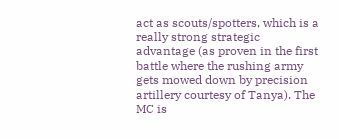act as scouts/spotters, which is a really strong strategic advantage (as proven in the first battle where the rushing army gets mowed down by precision artillery courtesy of Tanya). The MC is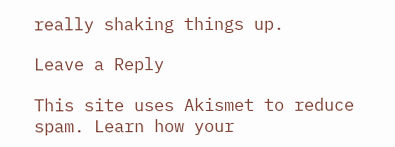really shaking things up.

Leave a Reply

This site uses Akismet to reduce spam. Learn how your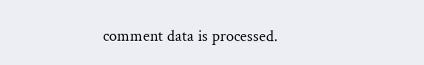comment data is processed.